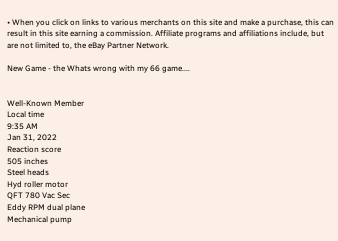• When you click on links to various merchants on this site and make a purchase, this can result in this site earning a commission. Affiliate programs and affiliations include, but are not limited to, the eBay Partner Network.

New Game - the Whats wrong with my 66 game....


Well-Known Member
Local time
9:35 AM
Jan 31, 2022
Reaction score
505 inches
Steel heads
Hyd roller motor
QFT 780 Vac Sec
Eddy RPM dual plane
Mechanical pump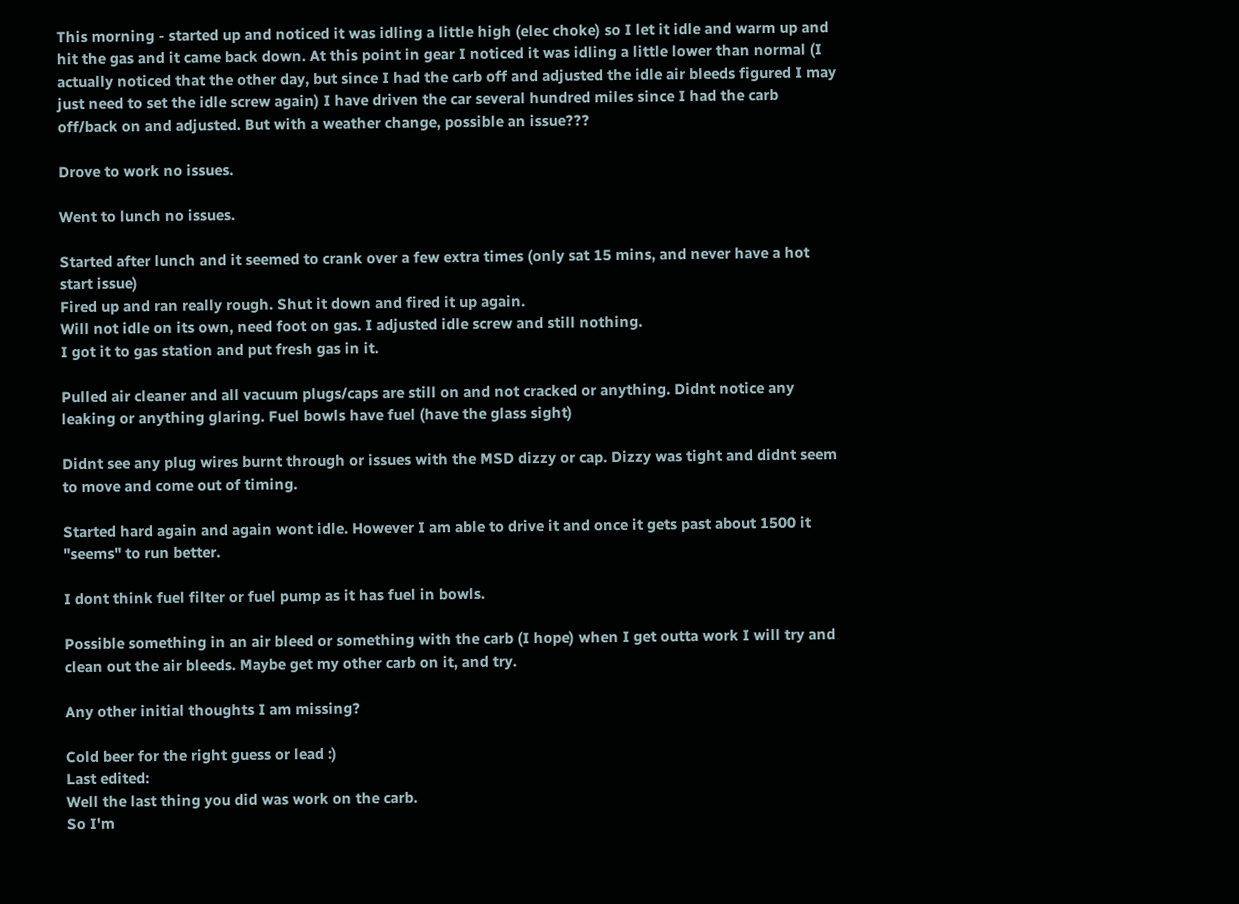This morning - started up and noticed it was idling a little high (elec choke) so I let it idle and warm up and hit the gas and it came back down. At this point in gear I noticed it was idling a little lower than normal (I actually noticed that the other day, but since I had the carb off and adjusted the idle air bleeds figured I may just need to set the idle screw again) I have driven the car several hundred miles since I had the carb off/back on and adjusted. But with a weather change, possible an issue???

Drove to work no issues.

Went to lunch no issues.

Started after lunch and it seemed to crank over a few extra times (only sat 15 mins, and never have a hot start issue)
Fired up and ran really rough. Shut it down and fired it up again.
Will not idle on its own, need foot on gas. I adjusted idle screw and still nothing.
I got it to gas station and put fresh gas in it.

Pulled air cleaner and all vacuum plugs/caps are still on and not cracked or anything. Didnt notice any leaking or anything glaring. Fuel bowls have fuel (have the glass sight)

Didnt see any plug wires burnt through or issues with the MSD dizzy or cap. Dizzy was tight and didnt seem to move and come out of timing.

Started hard again and again wont idle. However I am able to drive it and once it gets past about 1500 it "seems" to run better.

I dont think fuel filter or fuel pump as it has fuel in bowls.

Possible something in an air bleed or something with the carb (I hope) when I get outta work I will try and clean out the air bleeds. Maybe get my other carb on it, and try.

Any other initial thoughts I am missing?

Cold beer for the right guess or lead :)
Last edited:
Well the last thing you did was work on the carb.
So I'm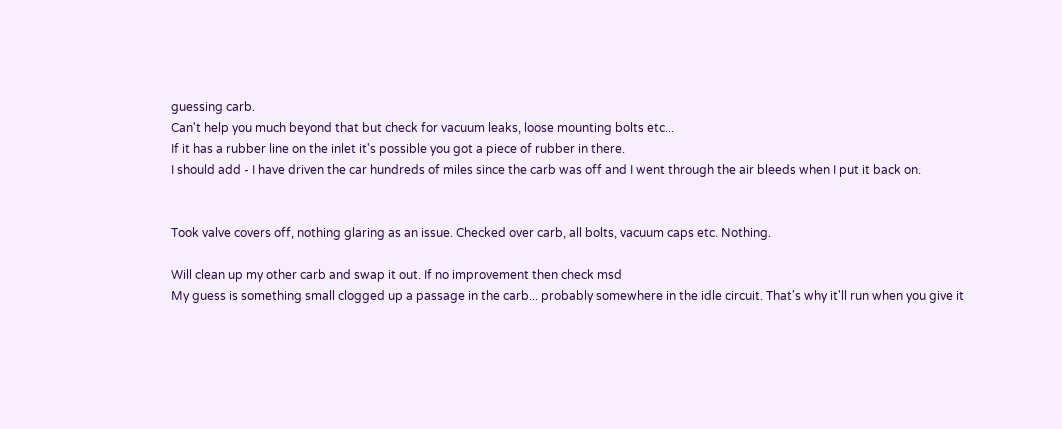guessing carb.
Can't help you much beyond that but check for vacuum leaks, loose mounting bolts etc...
If it has a rubber line on the inlet it's possible you got a piece of rubber in there.
I should add - I have driven the car hundreds of miles since the carb was off and I went through the air bleeds when I put it back on.


Took valve covers off, nothing glaring as an issue. Checked over carb, all bolts, vacuum caps etc. Nothing.

Will clean up my other carb and swap it out. If no improvement then check msd
My guess is something small clogged up a passage in the carb... probably somewhere in the idle circuit. That's why it'll run when you give it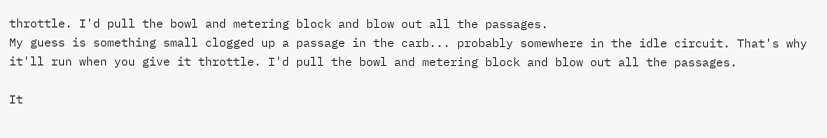throttle. I'd pull the bowl and metering block and blow out all the passages.
My guess is something small clogged up a passage in the carb... probably somewhere in the idle circuit. That's why it'll run when you give it throttle. I'd pull the bowl and metering block and blow out all the passages.

It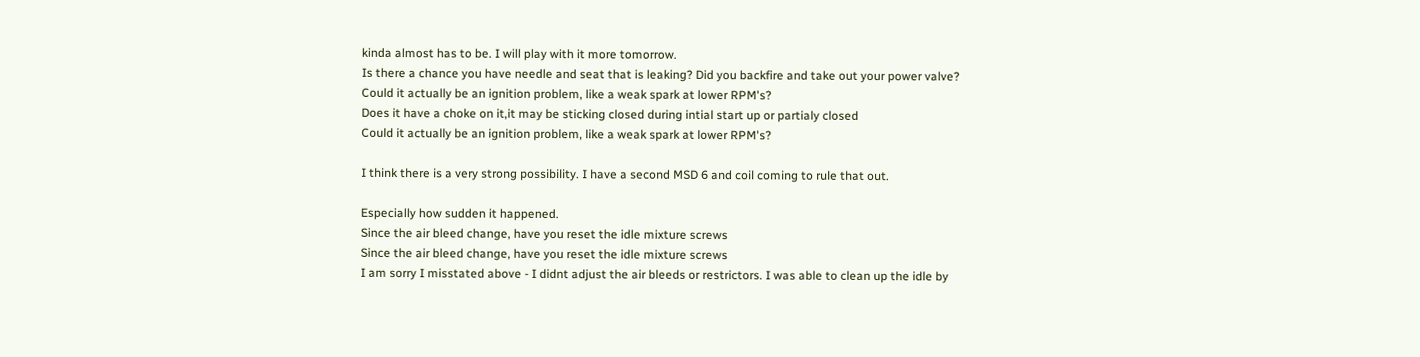kinda almost has to be. I will play with it more tomorrow.
Is there a chance you have needle and seat that is leaking? Did you backfire and take out your power valve?
Could it actually be an ignition problem, like a weak spark at lower RPM's?
Does it have a choke on it,it may be sticking closed during intial start up or partialy closed
Could it actually be an ignition problem, like a weak spark at lower RPM's?

I think there is a very strong possibility. I have a second MSD 6 and coil coming to rule that out.

Especially how sudden it happened.
Since the air bleed change, have you reset the idle mixture screws
Since the air bleed change, have you reset the idle mixture screws
I am sorry I misstated above - I didnt adjust the air bleeds or restrictors. I was able to clean up the idle by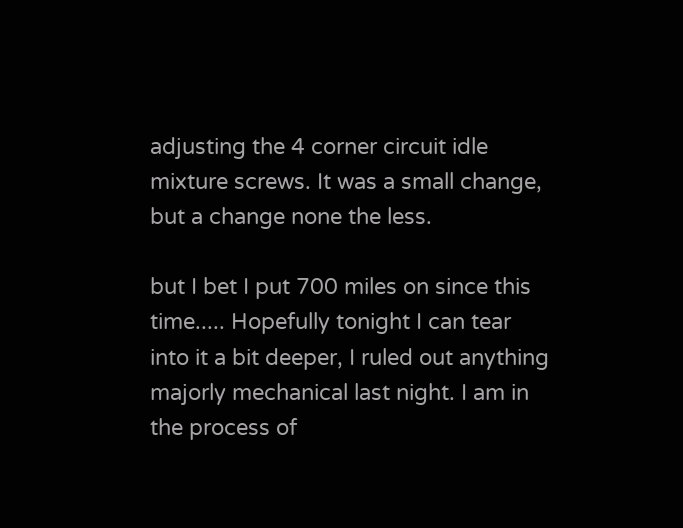adjusting the 4 corner circuit idle mixture screws. It was a small change, but a change none the less.

but I bet I put 700 miles on since this time..... Hopefully tonight I can tear into it a bit deeper, I ruled out anything majorly mechanical last night. I am in the process of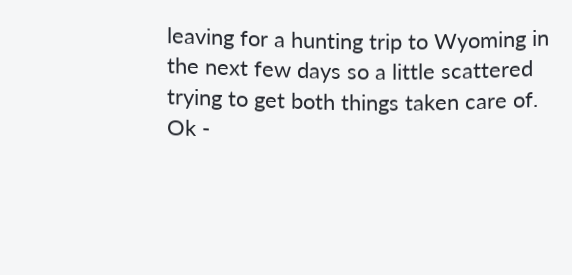leaving for a hunting trip to Wyoming in the next few days so a little scattered trying to get both things taken care of.
Ok -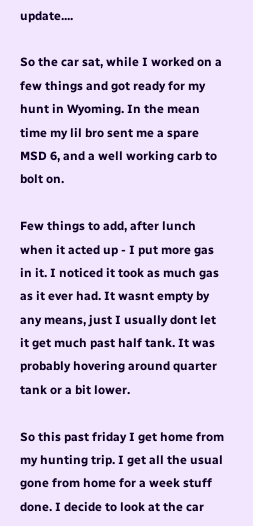update....

So the car sat, while I worked on a few things and got ready for my hunt in Wyoming. In the mean time my lil bro sent me a spare MSD 6, and a well working carb to bolt on.

Few things to add, after lunch when it acted up - I put more gas in it. I noticed it took as much gas as it ever had. It wasnt empty by any means, just I usually dont let it get much past half tank. It was probably hovering around quarter tank or a bit lower.

So this past friday I get home from my hunting trip. I get all the usual gone from home for a week stuff done. I decide to look at the car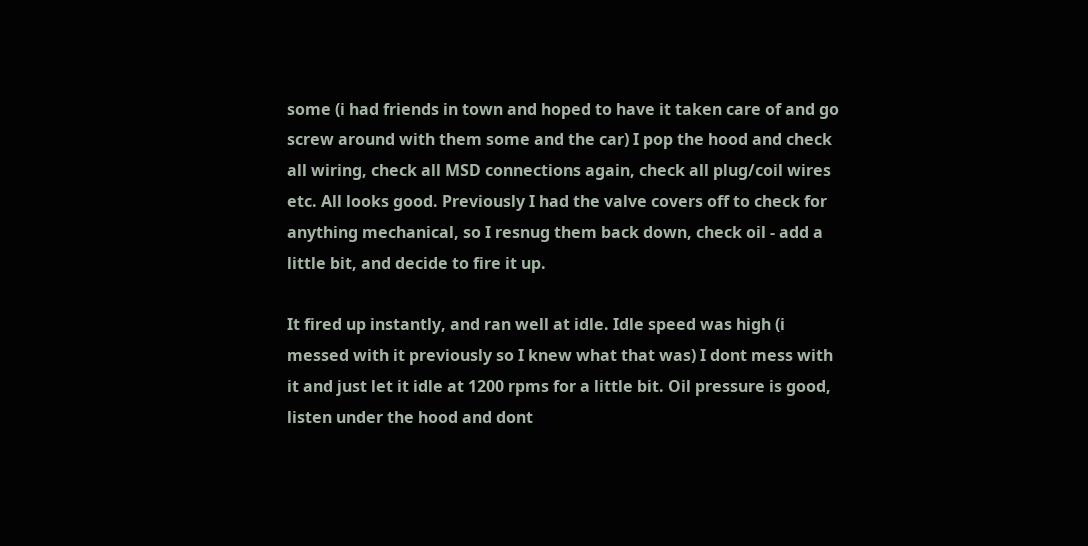some (i had friends in town and hoped to have it taken care of and go screw around with them some and the car) I pop the hood and check all wiring, check all MSD connections again, check all plug/coil wires etc. All looks good. Previously I had the valve covers off to check for anything mechanical, so I resnug them back down, check oil - add a little bit, and decide to fire it up.

It fired up instantly, and ran well at idle. Idle speed was high (i messed with it previously so I knew what that was) I dont mess with it and just let it idle at 1200 rpms for a little bit. Oil pressure is good, listen under the hood and dont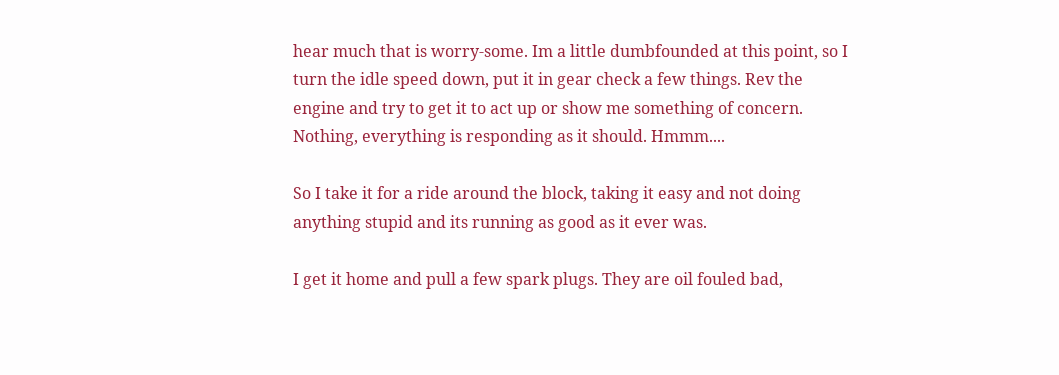hear much that is worry-some. Im a little dumbfounded at this point, so I turn the idle speed down, put it in gear check a few things. Rev the engine and try to get it to act up or show me something of concern. Nothing, everything is responding as it should. Hmmm....

So I take it for a ride around the block, taking it easy and not doing anything stupid and its running as good as it ever was.

I get it home and pull a few spark plugs. They are oil fouled bad,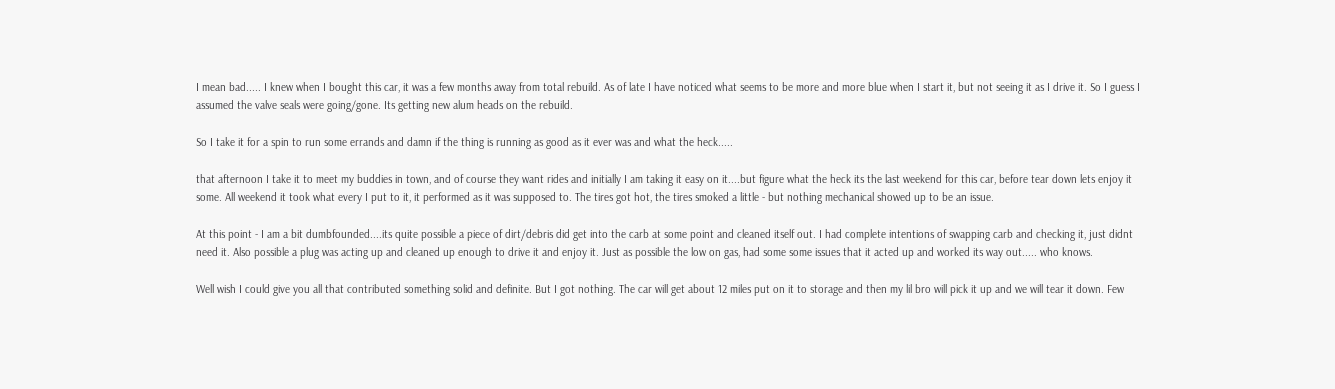I mean bad..... I knew when I bought this car, it was a few months away from total rebuild. As of late I have noticed what seems to be more and more blue when I start it, but not seeing it as I drive it. So I guess I assumed the valve seals were going/gone. Its getting new alum heads on the rebuild.

So I take it for a spin to run some errands and damn if the thing is running as good as it ever was and what the heck.....

that afternoon I take it to meet my buddies in town, and of course they want rides and initially I am taking it easy on it....but figure what the heck its the last weekend for this car, before tear down lets enjoy it some. All weekend it took what every I put to it, it performed as it was supposed to. The tires got hot, the tires smoked a little - but nothing mechanical showed up to be an issue.

At this point - I am a bit dumbfounded....its quite possible a piece of dirt/debris did get into the carb at some point and cleaned itself out. I had complete intentions of swapping carb and checking it, just didnt need it. Also possible a plug was acting up and cleaned up enough to drive it and enjoy it. Just as possible the low on gas, had some some issues that it acted up and worked its way out..... who knows.

Well wish I could give you all that contributed something solid and definite. But I got nothing. The car will get about 12 miles put on it to storage and then my lil bro will pick it up and we will tear it down. Few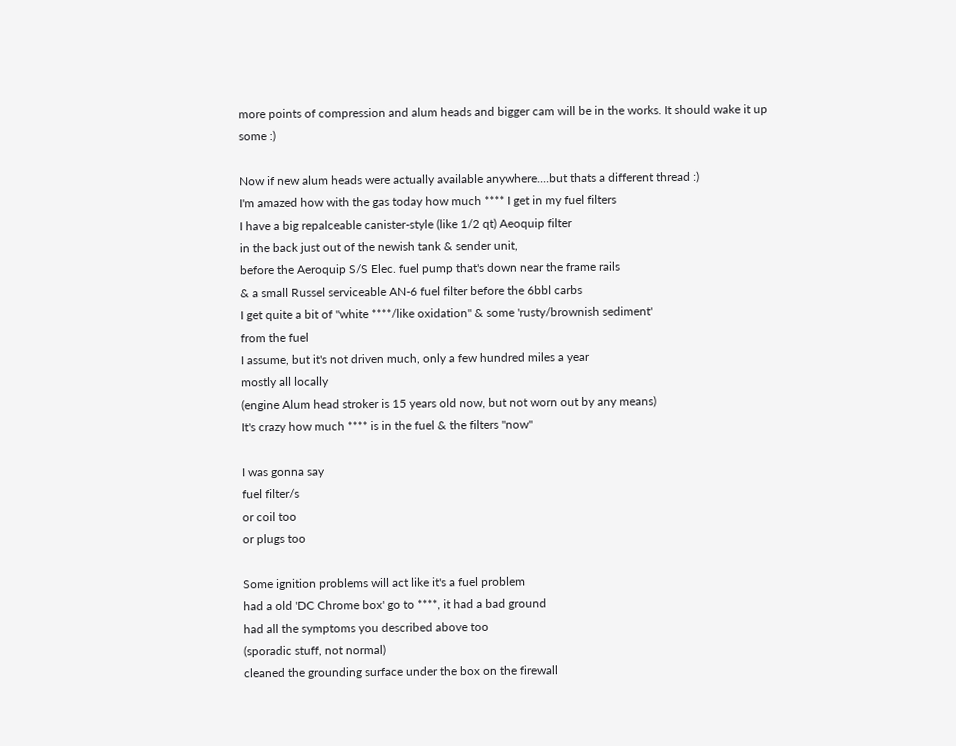more points of compression and alum heads and bigger cam will be in the works. It should wake it up some :)

Now if new alum heads were actually available anywhere....but thats a different thread :)
I'm amazed how with the gas today how much **** I get in my fuel filters
I have a big repalceable canister-style (like 1/2 qt) Aeoquip filter
in the back just out of the newish tank & sender unit,
before the Aeroquip S/S Elec. fuel pump that's down near the frame rails
& a small Russel serviceable AN-6 fuel filter before the 6bbl carbs
I get quite a bit of "white ****/like oxidation" & some 'rusty/brownish sediment'
from the fuel
I assume, but it's not driven much, only a few hundred miles a year
mostly all locally
(engine Alum head stroker is 15 years old now, but not worn out by any means)
It's crazy how much **** is in the fuel & the filters "now"

I was gonna say
fuel filter/s
or coil too
or plugs too

Some ignition problems will act like it's a fuel problem
had a old 'DC Chrome box' go to ****, it had a bad ground
had all the symptoms you described above too
(sporadic stuff, not normal)
cleaned the grounding surface under the box on the firewall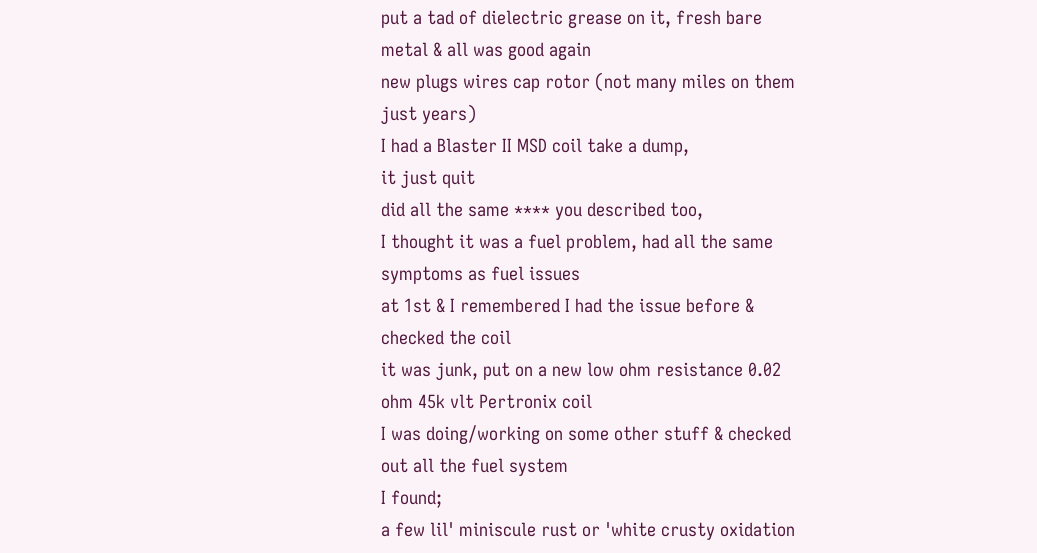put a tad of dielectric grease on it, fresh bare metal & all was good again
new plugs wires cap rotor (not many miles on them just years)
I had a Blaster II MSD coil take a dump,
it just quit
did all the same **** you described too,
I thought it was a fuel problem, had all the same symptoms as fuel issues
at 1st & I remembered I had the issue before & checked the coil
it was junk, put on a new low ohm resistance 0.02 ohm 45k vlt Pertronix coil
I was doing/working on some other stuff & checked out all the fuel system
I found;
a few lil' miniscule rust or 'white crusty oxidation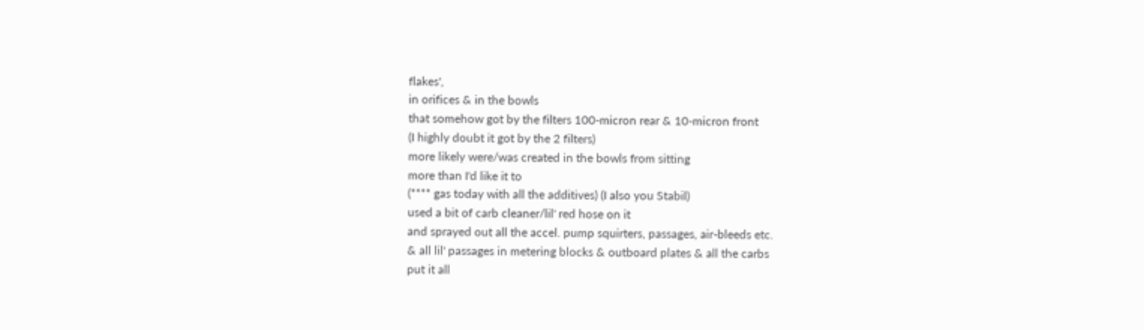flakes',
in orifices & in the bowls
that somehow got by the filters 100-micron rear & 10-micron front
(I highly doubt it got by the 2 filters)
more likely were/was created in the bowls from sitting
more than I'd like it to
(**** gas today with all the additives) (I also you Stabil)
used a bit of carb cleaner/lil' red hose on it
and sprayed out all the accel. pump squirters, passages, air-bleeds etc.
& all lil' passages in metering blocks & outboard plates & all the carbs
put it all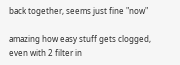back together, seems just fine "now"

amazing how easy stuff gets clogged, even with 2 filter in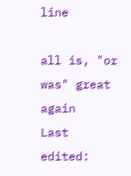line

all is, "or was" great again
Last edited: